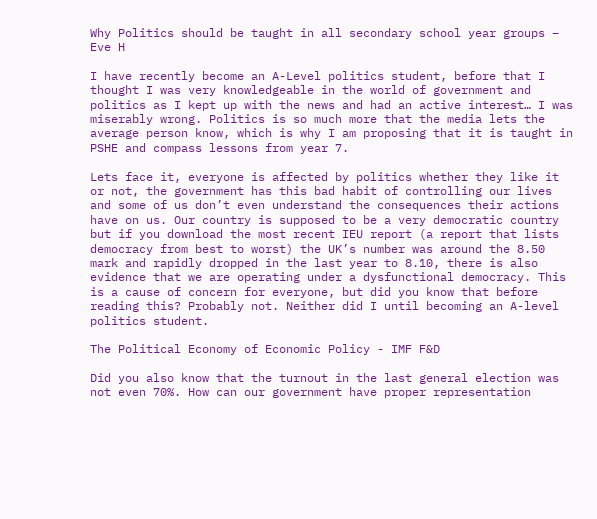Why Politics should be taught in all secondary school year groups – Eve H

I have recently become an A-Level politics student, before that I thought I was very knowledgeable in the world of government and politics as I kept up with the news and had an active interest… I was miserably wrong. Politics is so much more that the media lets the average person know, which is why I am proposing that it is taught in PSHE and compass lessons from year 7.

Lets face it, everyone is affected by politics whether they like it or not, the government has this bad habit of controlling our lives and some of us don’t even understand the consequences their actions have on us. Our country is supposed to be a very democratic country but if you download the most recent IEU report (a report that lists democracy from best to worst) the UK’s number was around the 8.50 mark and rapidly dropped in the last year to 8.10, there is also evidence that we are operating under a dysfunctional democracy. This is a cause of concern for everyone, but did you know that before reading this? Probably not. Neither did I until becoming an A-level politics student.

The Political Economy of Economic Policy - IMF F&D

Did you also know that the turnout in the last general election was not even 70%. How can our government have proper representation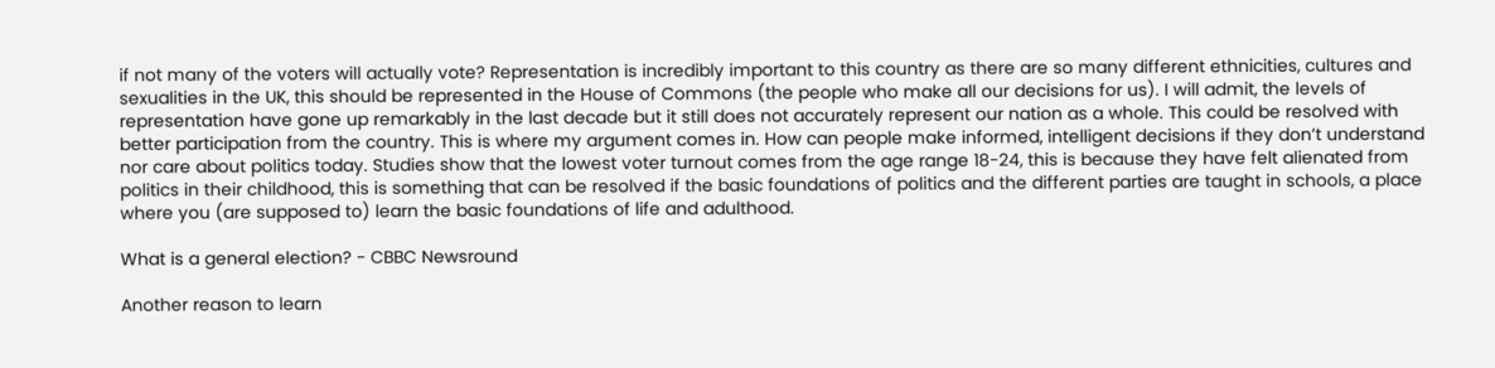if not many of the voters will actually vote? Representation is incredibly important to this country as there are so many different ethnicities, cultures and sexualities in the UK, this should be represented in the House of Commons (the people who make all our decisions for us). I will admit, the levels of representation have gone up remarkably in the last decade but it still does not accurately represent our nation as a whole. This could be resolved with better participation from the country. This is where my argument comes in. How can people make informed, intelligent decisions if they don’t understand nor care about politics today. Studies show that the lowest voter turnout comes from the age range 18-24, this is because they have felt alienated from politics in their childhood, this is something that can be resolved if the basic foundations of politics and the different parties are taught in schools, a place where you (are supposed to) learn the basic foundations of life and adulthood.

What is a general election? - CBBC Newsround

Another reason to learn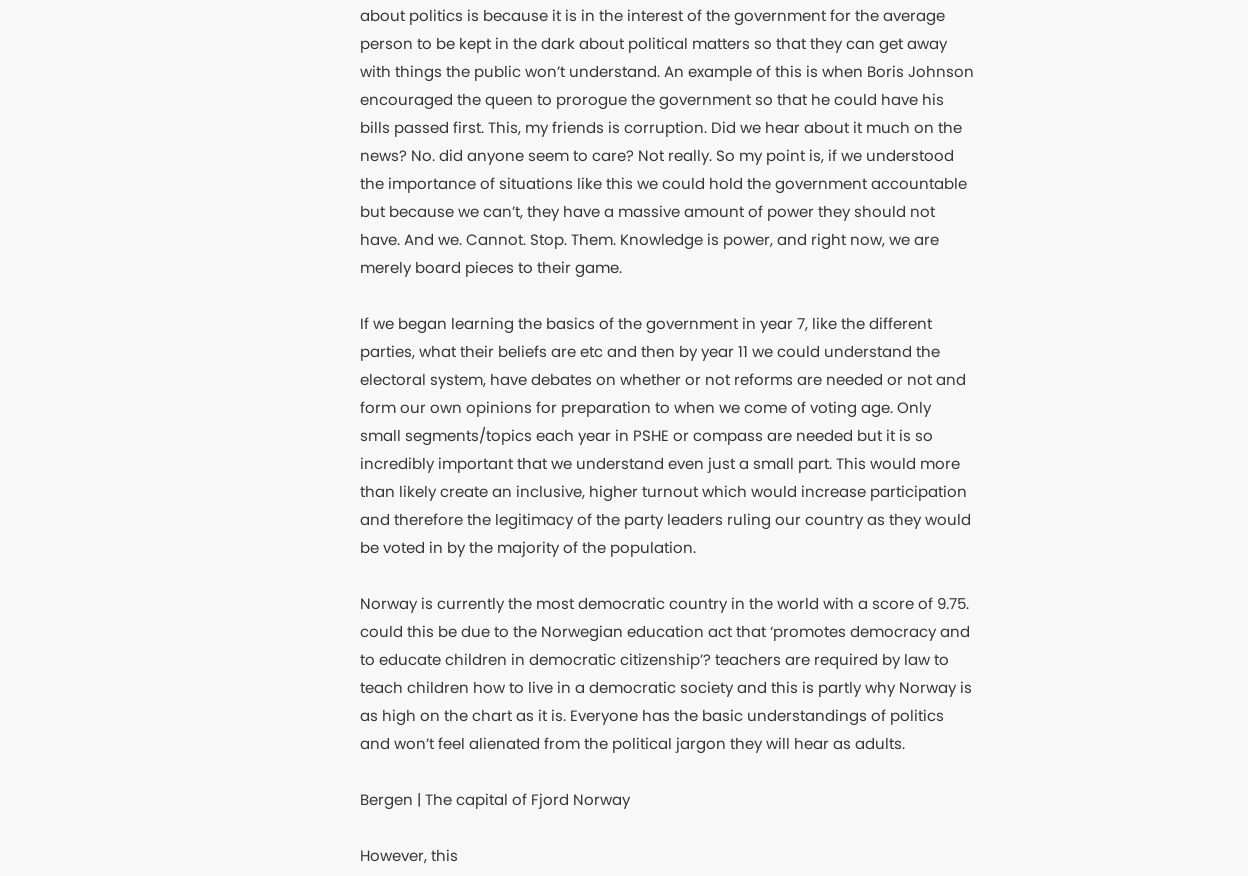about politics is because it is in the interest of the government for the average person to be kept in the dark about political matters so that they can get away with things the public won’t understand. An example of this is when Boris Johnson encouraged the queen to prorogue the government so that he could have his bills passed first. This, my friends is corruption. Did we hear about it much on the news? No. did anyone seem to care? Not really. So my point is, if we understood the importance of situations like this we could hold the government accountable but because we can’t, they have a massive amount of power they should not have. And we. Cannot. Stop. Them. Knowledge is power, and right now, we are merely board pieces to their game.

If we began learning the basics of the government in year 7, like the different parties, what their beliefs are etc and then by year 11 we could understand the electoral system, have debates on whether or not reforms are needed or not and form our own opinions for preparation to when we come of voting age. Only small segments/topics each year in PSHE or compass are needed but it is so incredibly important that we understand even just a small part. This would more than likely create an inclusive, higher turnout which would increase participation and therefore the legitimacy of the party leaders ruling our country as they would be voted in by the majority of the population.

Norway is currently the most democratic country in the world with a score of 9.75. could this be due to the Norwegian education act that ‘promotes democracy and to educate children in democratic citizenship’? teachers are required by law to teach children how to live in a democratic society and this is partly why Norway is as high on the chart as it is. Everyone has the basic understandings of politics and won’t feel alienated from the political jargon they will hear as adults.

Bergen | The capital of Fjord Norway

However, this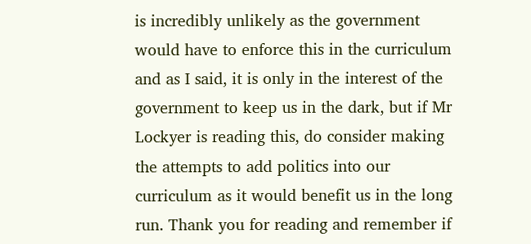is incredibly unlikely as the government would have to enforce this in the curriculum and as I said, it is only in the interest of the government to keep us in the dark, but if Mr Lockyer is reading this, do consider making the attempts to add politics into our curriculum as it would benefit us in the long run. Thank you for reading and remember if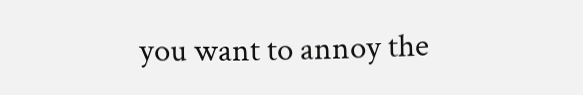you want to annoy the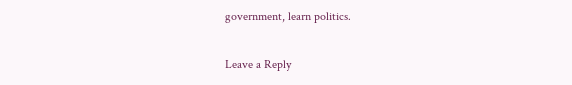government, learn politics.

Leave a Reply